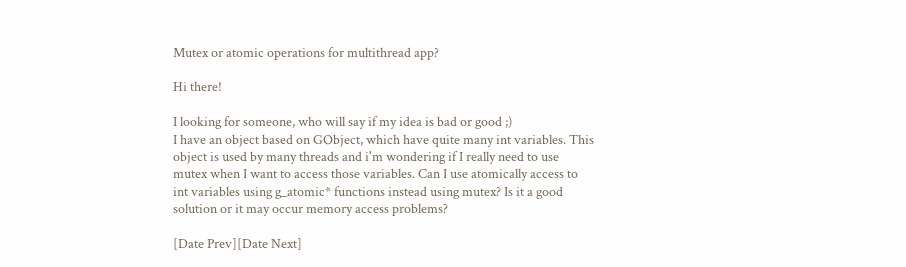Mutex or atomic operations for multithread app?

Hi there!

I looking for someone, who will say if my idea is bad or good ;)
I have an object based on GObject, which have quite many int variables. This
object is used by many threads and i'm wondering if I really need to use
mutex when I want to access those variables. Can I use atomically access to
int variables using g_atomic* functions instead using mutex? Is it a good
solution or it may occur memory access problems?

[Date Prev][Date Next]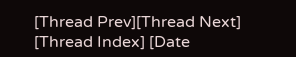[Thread Prev][Thread Next]   [Thread Index] [Date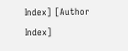Index] [Author Index]